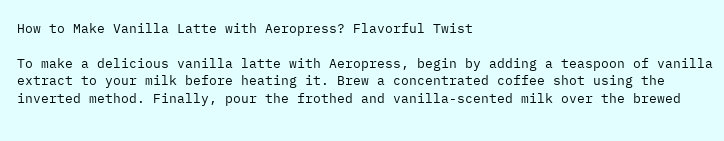How to Make Vanilla Latte with Aeropress? Flavorful Twist

To make a delicious vanilla latte with Aeropress, begin by adding a teaspoon of vanilla extract to your milk before heating it. Brew a concentrated coffee shot using the inverted method. Finally, pour the frothed and vanilla-scented milk over the brewed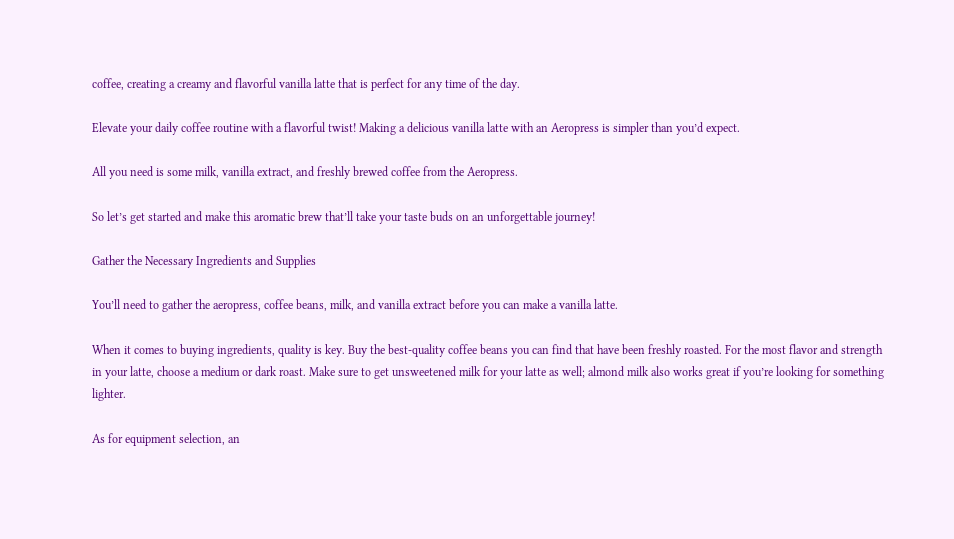coffee, creating a creamy and flavorful vanilla latte that is perfect for any time of the day.

Elevate your daily coffee routine with a flavorful twist! Making a delicious vanilla latte with an Aeropress is simpler than you’d expect.

All you need is some milk, vanilla extract, and freshly brewed coffee from the Aeropress.

So let’s get started and make this aromatic brew that’ll take your taste buds on an unforgettable journey!

Gather the Necessary Ingredients and Supplies

You’ll need to gather the aeropress, coffee beans, milk, and vanilla extract before you can make a vanilla latte.

When it comes to buying ingredients, quality is key. Buy the best-quality coffee beans you can find that have been freshly roasted. For the most flavor and strength in your latte, choose a medium or dark roast. Make sure to get unsweetened milk for your latte as well; almond milk also works great if you’re looking for something lighter.

As for equipment selection, an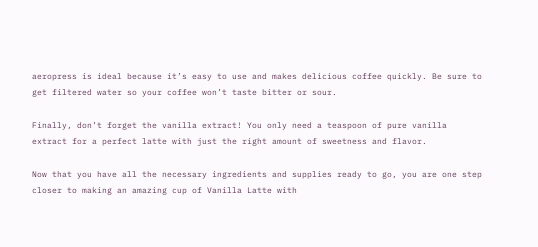aeropress is ideal because it’s easy to use and makes delicious coffee quickly. Be sure to get filtered water so your coffee won’t taste bitter or sour.

Finally, don’t forget the vanilla extract! You only need a teaspoon of pure vanilla extract for a perfect latte with just the right amount of sweetness and flavor.

Now that you have all the necessary ingredients and supplies ready to go, you are one step closer to making an amazing cup of Vanilla Latte with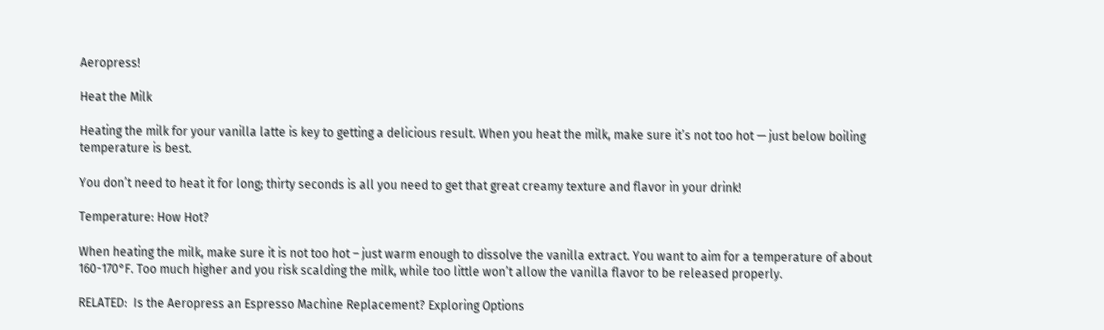Aeropress!

Heat the Milk

Heating the milk for your vanilla latte is key to getting a delicious result. When you heat the milk, make sure it’s not too hot — just below boiling temperature is best.

You don’t need to heat it for long; thirty seconds is all you need to get that great creamy texture and flavor in your drink!

Temperature: How Hot?

When heating the milk, make sure it is not too hot – just warm enough to dissolve the vanilla extract. You want to aim for a temperature of about 160-170°F. Too much higher and you risk scalding the milk, while too little won’t allow the vanilla flavor to be released properly.

RELATED:  Is the Aeropress an Espresso Machine Replacement? Exploring Options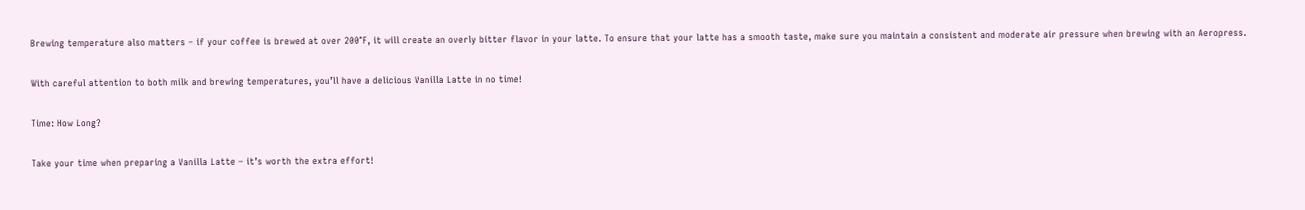Brewing temperature also matters – if your coffee is brewed at over 200°F, it will create an overly bitter flavor in your latte. To ensure that your latte has a smooth taste, make sure you maintain a consistent and moderate air pressure when brewing with an Aeropress.

With careful attention to both milk and brewing temperatures, you’ll have a delicious Vanilla Latte in no time!

Time: How Long?

Take your time when preparing a Vanilla Latte – it’s worth the extra effort!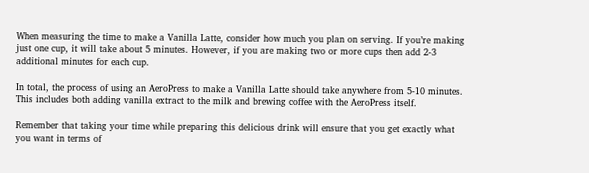When measuring the time to make a Vanilla Latte, consider how much you plan on serving. If you’re making just one cup, it will take about 5 minutes. However, if you are making two or more cups then add 2-3 additional minutes for each cup.

In total, the process of using an AeroPress to make a Vanilla Latte should take anywhere from 5-10 minutes. This includes both adding vanilla extract to the milk and brewing coffee with the AeroPress itself.

Remember that taking your time while preparing this delicious drink will ensure that you get exactly what you want in terms of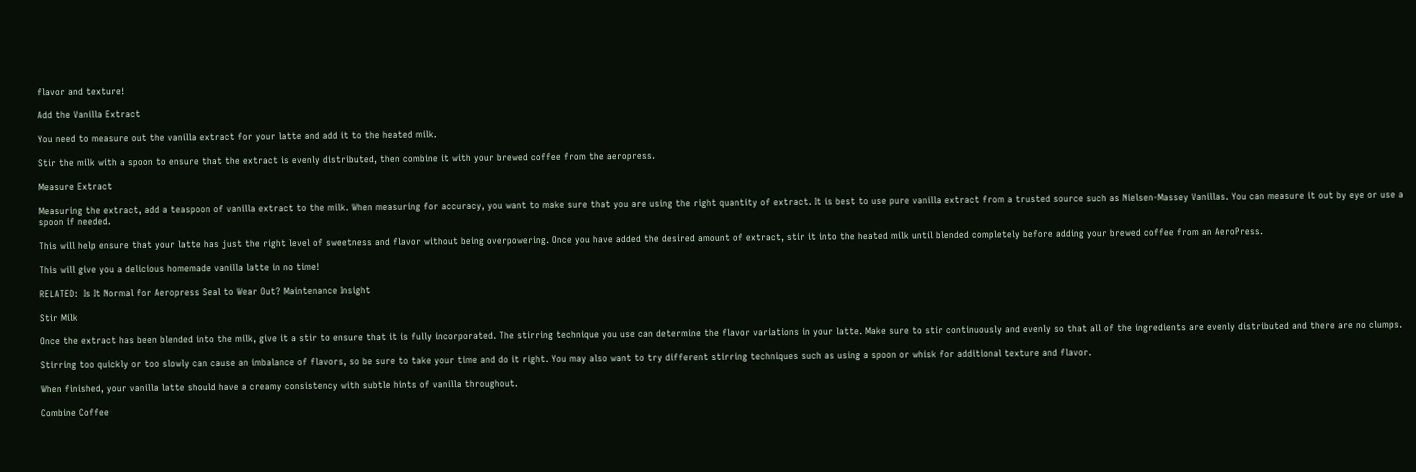flavor and texture!

Add the Vanilla Extract

You need to measure out the vanilla extract for your latte and add it to the heated milk.

Stir the milk with a spoon to ensure that the extract is evenly distributed, then combine it with your brewed coffee from the aeropress.

Measure Extract

Measuring the extract, add a teaspoon of vanilla extract to the milk. When measuring for accuracy, you want to make sure that you are using the right quantity of extract. It is best to use pure vanilla extract from a trusted source such as Nielsen-Massey Vanillas. You can measure it out by eye or use a spoon if needed.

This will help ensure that your latte has just the right level of sweetness and flavor without being overpowering. Once you have added the desired amount of extract, stir it into the heated milk until blended completely before adding your brewed coffee from an AeroPress.

This will give you a delicious homemade vanilla latte in no time!

RELATED:  Is It Normal for Aeropress Seal to Wear Out? Maintenance Insight

Stir Milk

Once the extract has been blended into the milk, give it a stir to ensure that it is fully incorporated. The stirring technique you use can determine the flavor variations in your latte. Make sure to stir continuously and evenly so that all of the ingredients are evenly distributed and there are no clumps.

Stirring too quickly or too slowly can cause an imbalance of flavors, so be sure to take your time and do it right. You may also want to try different stirring techniques such as using a spoon or whisk for additional texture and flavor.

When finished, your vanilla latte should have a creamy consistency with subtle hints of vanilla throughout.

Combine Coffee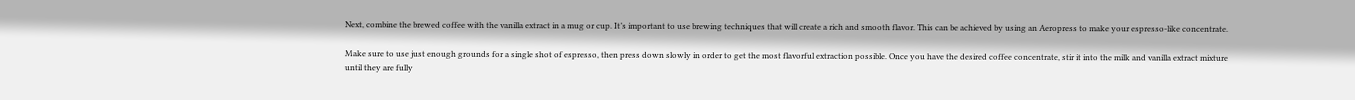Next, combine the brewed coffee with the vanilla extract in a mug or cup. It’s important to use brewing techniques that will create a rich and smooth flavor. This can be achieved by using an Aeropress to make your espresso-like concentrate.

Make sure to use just enough grounds for a single shot of espresso, then press down slowly in order to get the most flavorful extraction possible. Once you have the desired coffee concentrate, stir it into the milk and vanilla extract mixture until they are fully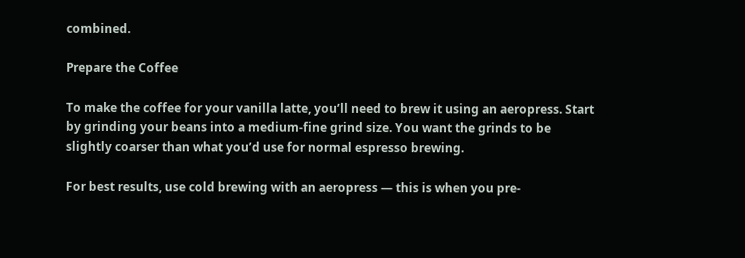combined.

Prepare the Coffee

To make the coffee for your vanilla latte, you’ll need to brew it using an aeropress. Start by grinding your beans into a medium-fine grind size. You want the grinds to be slightly coarser than what you’d use for normal espresso brewing.

For best results, use cold brewing with an aeropress — this is when you pre-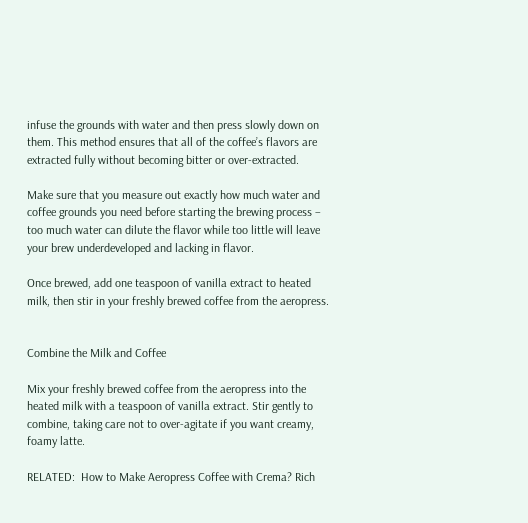infuse the grounds with water and then press slowly down on them. This method ensures that all of the coffee’s flavors are extracted fully without becoming bitter or over-extracted.

Make sure that you measure out exactly how much water and coffee grounds you need before starting the brewing process – too much water can dilute the flavor while too little will leave your brew underdeveloped and lacking in flavor.

Once brewed, add one teaspoon of vanilla extract to heated milk, then stir in your freshly brewed coffee from the aeropress.


Combine the Milk and Coffee

Mix your freshly brewed coffee from the aeropress into the heated milk with a teaspoon of vanilla extract. Stir gently to combine, taking care not to over-agitate if you want creamy, foamy latte.

RELATED:  How to Make Aeropress Coffee with Crema? Rich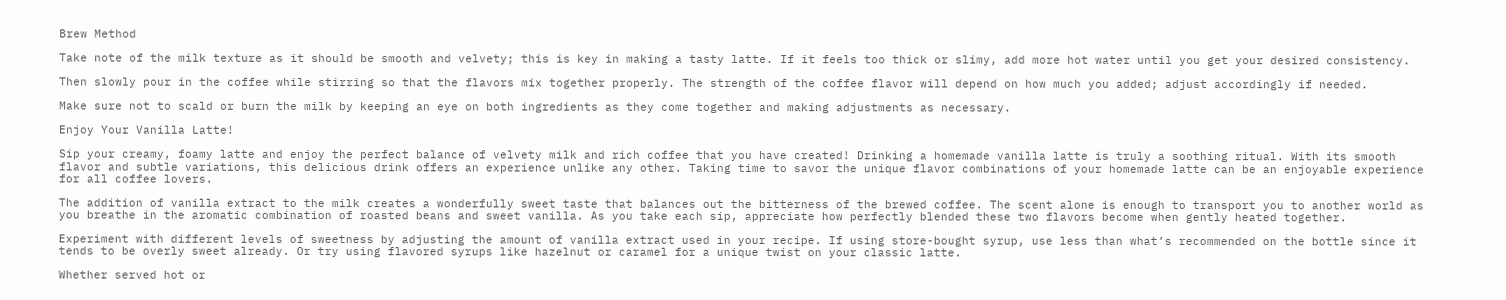Brew Method

Take note of the milk texture as it should be smooth and velvety; this is key in making a tasty latte. If it feels too thick or slimy, add more hot water until you get your desired consistency.

Then slowly pour in the coffee while stirring so that the flavors mix together properly. The strength of the coffee flavor will depend on how much you added; adjust accordingly if needed.

Make sure not to scald or burn the milk by keeping an eye on both ingredients as they come together and making adjustments as necessary.

Enjoy Your Vanilla Latte!

Sip your creamy, foamy latte and enjoy the perfect balance of velvety milk and rich coffee that you have created! Drinking a homemade vanilla latte is truly a soothing ritual. With its smooth flavor and subtle variations, this delicious drink offers an experience unlike any other. Taking time to savor the unique flavor combinations of your homemade latte can be an enjoyable experience for all coffee lovers.

The addition of vanilla extract to the milk creates a wonderfully sweet taste that balances out the bitterness of the brewed coffee. The scent alone is enough to transport you to another world as you breathe in the aromatic combination of roasted beans and sweet vanilla. As you take each sip, appreciate how perfectly blended these two flavors become when gently heated together.

Experiment with different levels of sweetness by adjusting the amount of vanilla extract used in your recipe. If using store-bought syrup, use less than what’s recommended on the bottle since it tends to be overly sweet already. Or try using flavored syrups like hazelnut or caramel for a unique twist on your classic latte.

Whether served hot or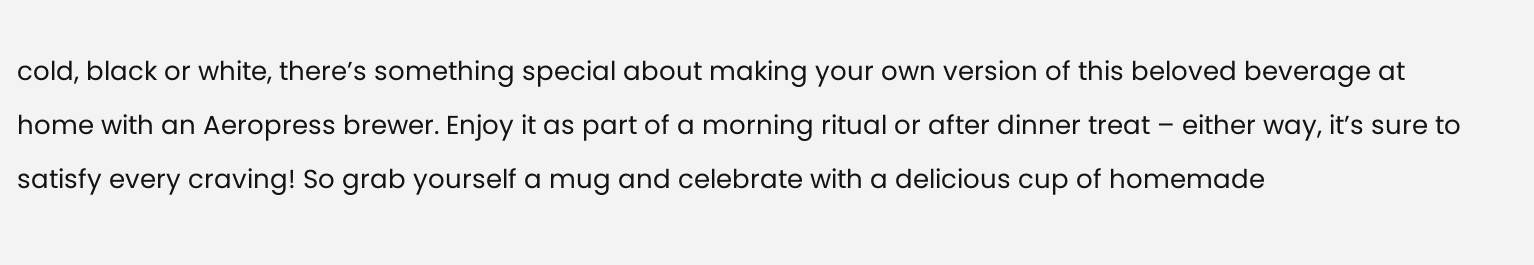cold, black or white, there’s something special about making your own version of this beloved beverage at home with an Aeropress brewer. Enjoy it as part of a morning ritual or after dinner treat – either way, it’s sure to satisfy every craving! So grab yourself a mug and celebrate with a delicious cup of homemade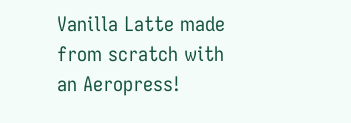Vanilla Latte made from scratch with an Aeropress!